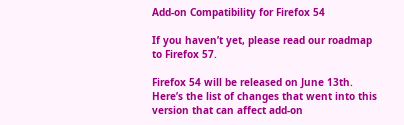Add-on Compatibility for Firefox 54

If you haven’t yet, please read our roadmap to Firefox 57.

Firefox 54 will be released on June 13th. Here’s the list of changes that went into this version that can affect add-on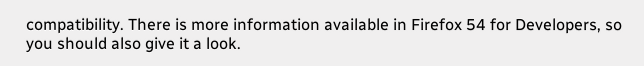compatibility. There is more information available in Firefox 54 for Developers, so you should also give it a look.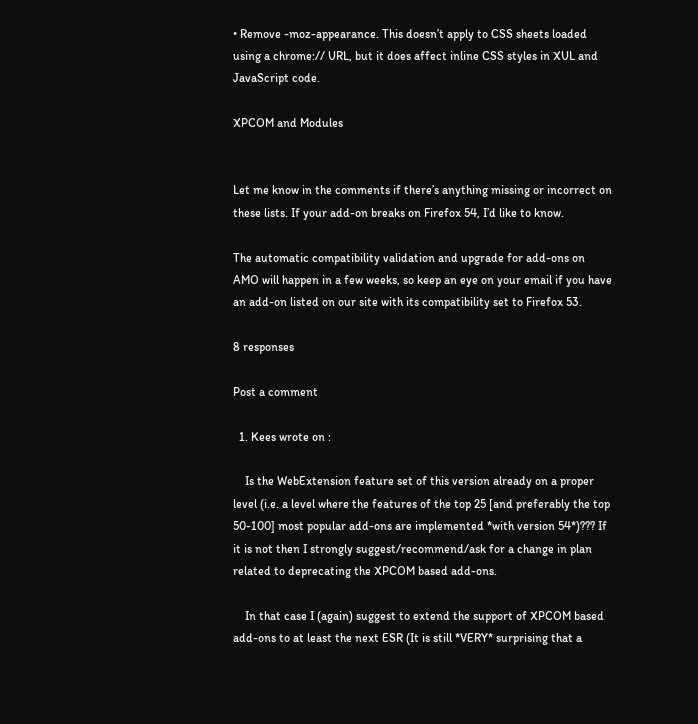• Remove -moz-appearance. This doesn’t apply to CSS sheets loaded using a chrome:// URL, but it does affect inline CSS styles in XUL and JavaScript code.

XPCOM and Modules


Let me know in the comments if there’s anything missing or incorrect on these lists. If your add-on breaks on Firefox 54, I’d like to know.

The automatic compatibility validation and upgrade for add-ons on AMO will happen in a few weeks, so keep an eye on your email if you have an add-on listed on our site with its compatibility set to Firefox 53.

8 responses

Post a comment

  1. Kees wrote on :

    Is the WebExtension feature set of this version already on a proper level (i.e. a level where the features of the top 25 [and preferably the top 50-100] most popular add-ons are implemented *with version 54*)??? If it is not then I strongly suggest/recommend/ask for a change in plan related to deprecating the XPCOM based add-ons.

    In that case I (again) suggest to extend the support of XPCOM based add-ons to at least the next ESR (It is still *VERY* surprising that a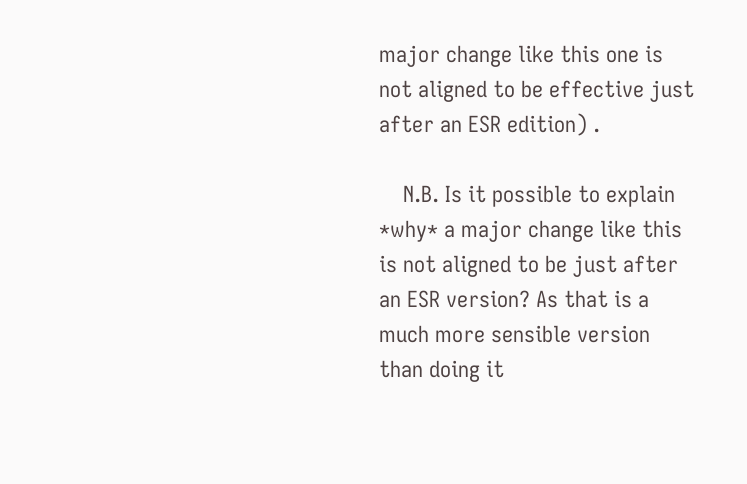major change like this one is not aligned to be effective just after an ESR edition) .

    N.B. Is it possible to explain *why* a major change like this is not aligned to be just after an ESR version? As that is a much more sensible version than doing it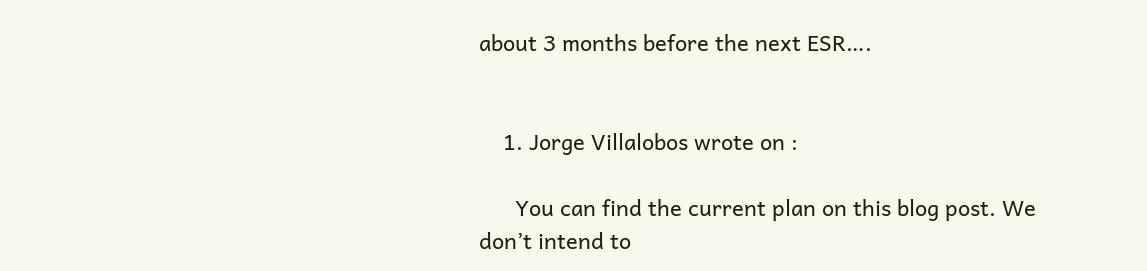about 3 months before the next ESR….


    1. Jorge Villalobos wrote on :

      You can find the current plan on this blog post. We don’t intend to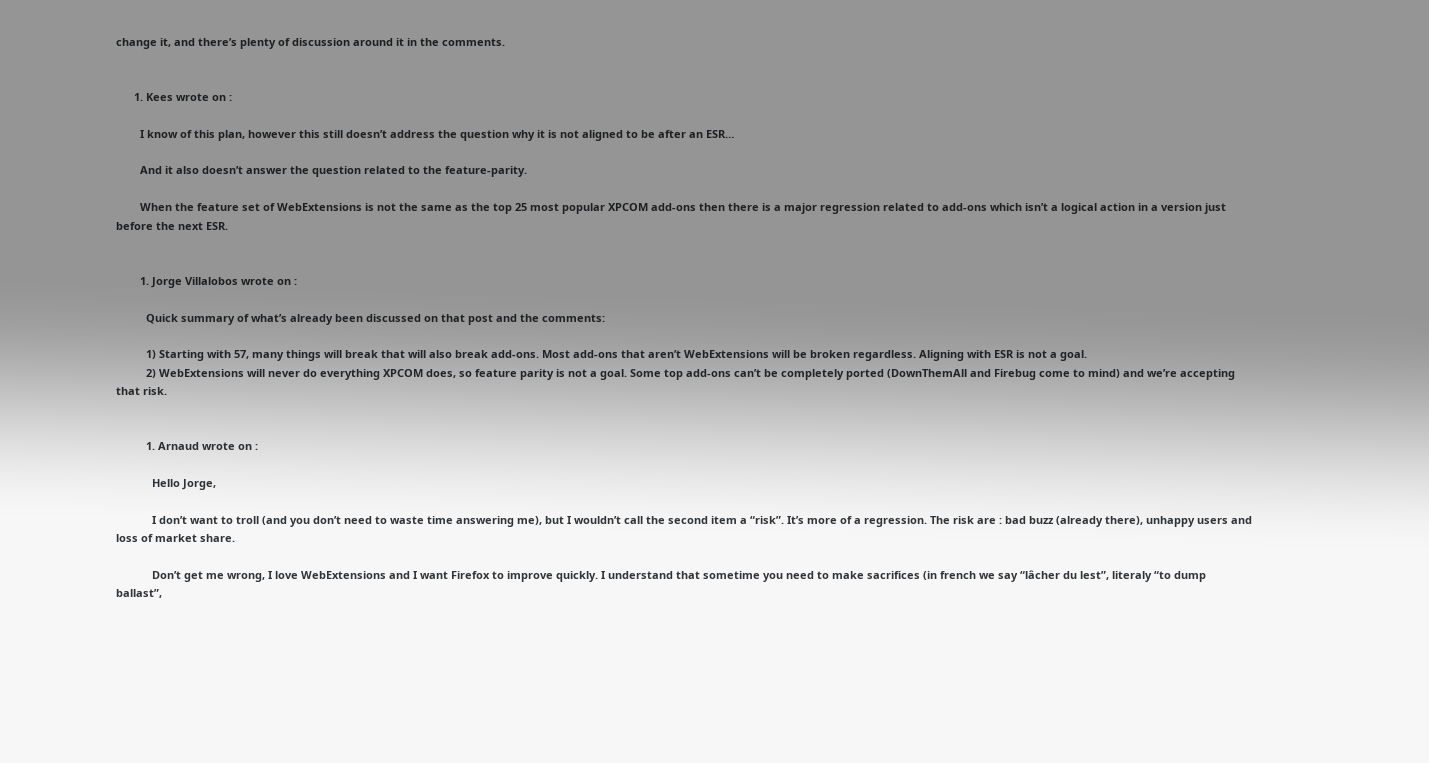change it, and there’s plenty of discussion around it in the comments.


      1. Kees wrote on :

        I know of this plan, however this still doesn’t address the question why it is not aligned to be after an ESR…

        And it also doesn’t answer the question related to the feature-parity.

        When the feature set of WebExtensions is not the same as the top 25 most popular XPCOM add-ons then there is a major regression related to add-ons which isn’t a logical action in a version just before the next ESR.


        1. Jorge Villalobos wrote on :

          Quick summary of what’s already been discussed on that post and the comments:

          1) Starting with 57, many things will break that will also break add-ons. Most add-ons that aren’t WebExtensions will be broken regardless. Aligning with ESR is not a goal.
          2) WebExtensions will never do everything XPCOM does, so feature parity is not a goal. Some top add-ons can’t be completely ported (DownThemAll and Firebug come to mind) and we’re accepting that risk.


          1. Arnaud wrote on :

            Hello Jorge,

            I don’t want to troll (and you don’t need to waste time answering me), but I wouldn’t call the second item a “risk”. It’s more of a regression. The risk are : bad buzz (already there), unhappy users and loss of market share.

            Don’t get me wrong, I love WebExtensions and I want Firefox to improve quickly. I understand that sometime you need to make sacrifices (in french we say “lâcher du lest”, literaly “to dump ballast”,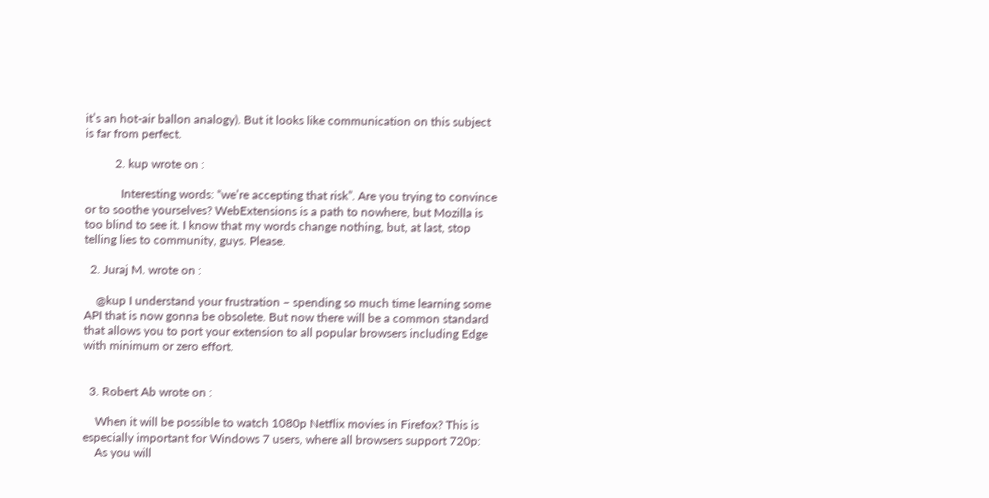it’s an hot-air ballon analogy). But it looks like communication on this subject is far from perfect.

          2. kup wrote on :

            Interesting words: “we’re accepting that risk”. Are you trying to convince or to soothe yourselves? WebExtensions is a path to nowhere, but Mozilla is too blind to see it. I know that my words change nothing, but, at last, stop telling lies to community, guys. Please.

  2. Juraj M. wrote on :

    @kup I understand your frustration – spending so much time learning some API that is now gonna be obsolete. But now there will be a common standard that allows you to port your extension to all popular browsers including Edge with minimum or zero effort.


  3. Robert Ab wrote on :

    When it will be possible to watch 1080p Netflix movies in Firefox? This is especially important for Windows 7 users, where all browsers support 720p:
    As you will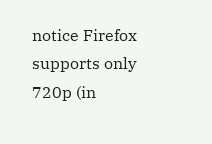notice Firefox supports only 720p (in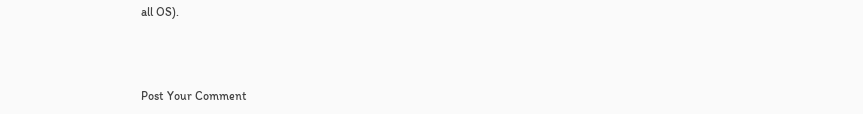all OS).



Post Your Comment